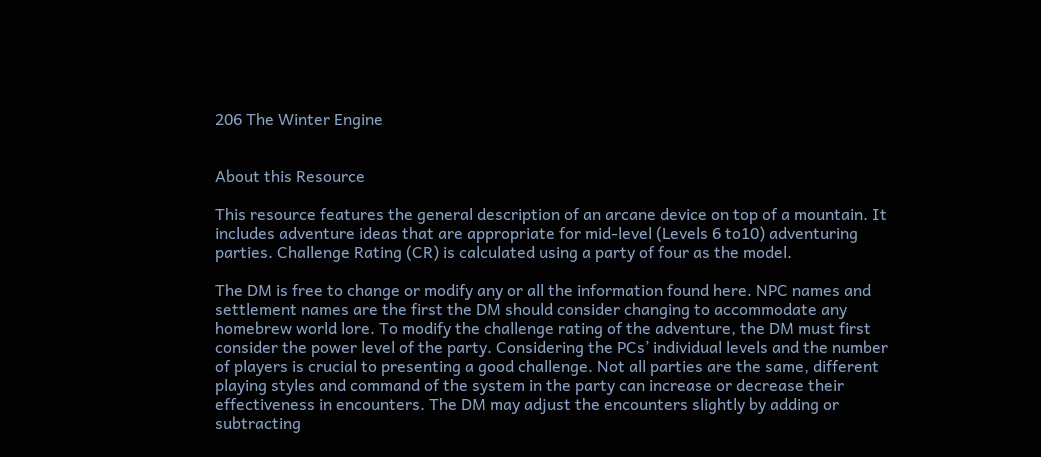206 The Winter Engine


About this Resource

This resource features the general description of an arcane device on top of a mountain. It includes adventure ideas that are appropriate for mid-level (Levels 6 to10) adventuring parties. Challenge Rating (CR) is calculated using a party of four as the model.

The DM is free to change or modify any or all the information found here. NPC names and settlement names are the first the DM should consider changing to accommodate any homebrew world lore. To modify the challenge rating of the adventure, the DM must first consider the power level of the party. Considering the PCs’ individual levels and the number of players is crucial to presenting a good challenge. Not all parties are the same, different playing styles and command of the system in the party can increase or decrease their effectiveness in encounters. The DM may adjust the encounters slightly by adding or subtracting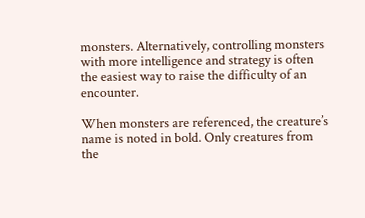monsters. Alternatively, controlling monsters with more intelligence and strategy is often the easiest way to raise the difficulty of an encounter.

When monsters are referenced, the creature’s name is noted in bold. Only creatures from the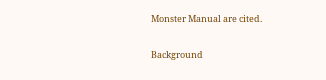Monster Manual are cited.

Background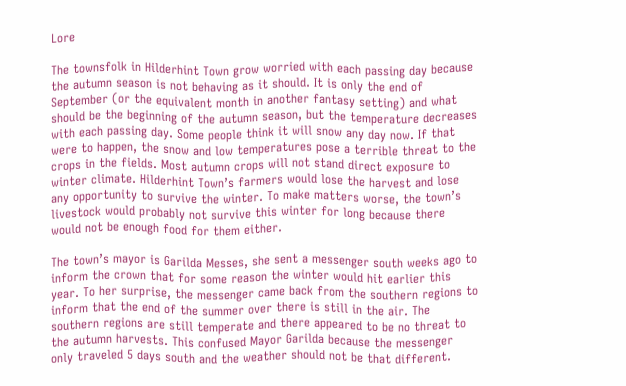Lore

The townsfolk in Hilderhint Town grow worried with each passing day because the autumn season is not behaving as it should. It is only the end of September (or the equivalent month in another fantasy setting) and what should be the beginning of the autumn season, but the temperature decreases with each passing day. Some people think it will snow any day now. If that were to happen, the snow and low temperatures pose a terrible threat to the crops in the fields. Most autumn crops will not stand direct exposure to winter climate. Hilderhint Town’s farmers would lose the harvest and lose any opportunity to survive the winter. To make matters worse, the town’s livestock would probably not survive this winter for long because there would not be enough food for them either.

The town’s mayor is Garilda Messes, she sent a messenger south weeks ago to inform the crown that for some reason the winter would hit earlier this year. To her surprise, the messenger came back from the southern regions to inform that the end of the summer over there is still in the air. The southern regions are still temperate and there appeared to be no threat to the autumn harvests. This confused Mayor Garilda because the messenger only traveled 5 days south and the weather should not be that different.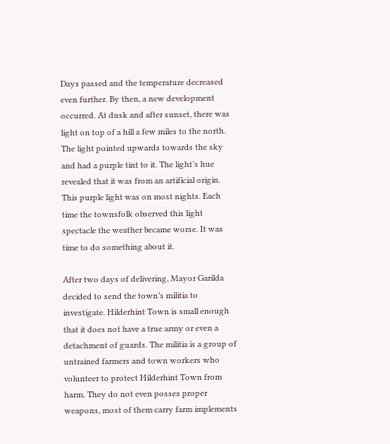Days passed and the temperature decreased even further. By then, a new development occurred. At dusk and after sunset, there was light on top of a hill a few miles to the north. The light pointed upwards towards the sky and had a purple tint to it. The light’s hue revealed that it was from an artificial origin. This purple light was on most nights. Each time the townsfolk observed this light spectacle the weather became worse. It was time to do something about it.

After two days of delivering, Mayor Garilda decided to send the town’s militia to investigate. Hilderhint Town is small enough that it does not have a true army or even a detachment of guards. The militia is a group of untrained farmers and town workers who volunteer to protect Hilderhint Town from harm. They do not even posses proper weapons, most of them carry farm implements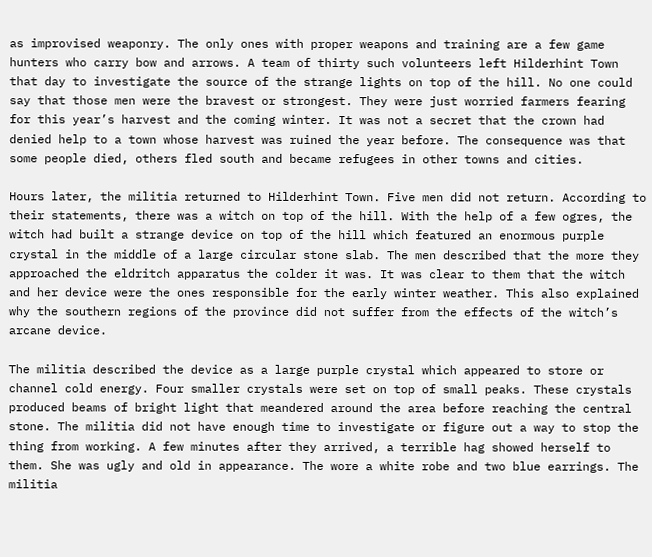as improvised weaponry. The only ones with proper weapons and training are a few game hunters who carry bow and arrows. A team of thirty such volunteers left Hilderhint Town that day to investigate the source of the strange lights on top of the hill. No one could say that those men were the bravest or strongest. They were just worried farmers fearing for this year’s harvest and the coming winter. It was not a secret that the crown had denied help to a town whose harvest was ruined the year before. The consequence was that some people died, others fled south and became refugees in other towns and cities.

Hours later, the militia returned to Hilderhint Town. Five men did not return. According to their statements, there was a witch on top of the hill. With the help of a few ogres, the witch had built a strange device on top of the hill which featured an enormous purple crystal in the middle of a large circular stone slab. The men described that the more they approached the eldritch apparatus the colder it was. It was clear to them that the witch and her device were the ones responsible for the early winter weather. This also explained why the southern regions of the province did not suffer from the effects of the witch’s arcane device.

The militia described the device as a large purple crystal which appeared to store or channel cold energy. Four smaller crystals were set on top of small peaks. These crystals produced beams of bright light that meandered around the area before reaching the central stone. The militia did not have enough time to investigate or figure out a way to stop the thing from working. A few minutes after they arrived, a terrible hag showed herself to them. She was ugly and old in appearance. The wore a white robe and two blue earrings. The militia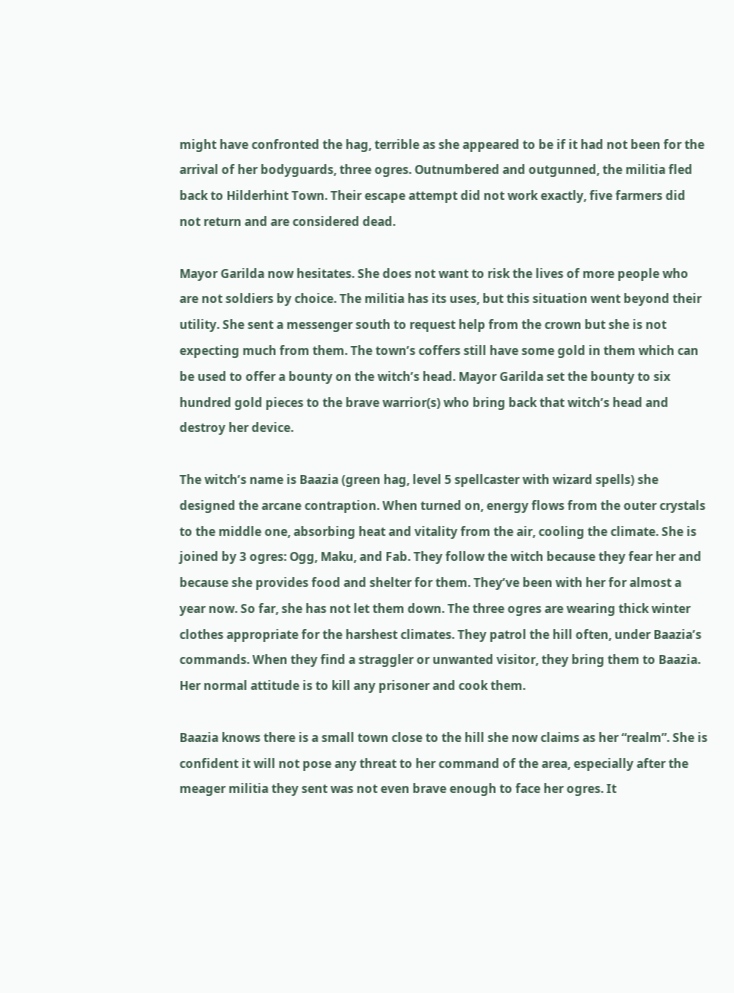might have confronted the hag, terrible as she appeared to be if it had not been for the arrival of her bodyguards, three ogres. Outnumbered and outgunned, the militia fled back to Hilderhint Town. Their escape attempt did not work exactly, five farmers did not return and are considered dead.

Mayor Garilda now hesitates. She does not want to risk the lives of more people who are not soldiers by choice. The militia has its uses, but this situation went beyond their utility. She sent a messenger south to request help from the crown but she is not expecting much from them. The town’s coffers still have some gold in them which can be used to offer a bounty on the witch’s head. Mayor Garilda set the bounty to six hundred gold pieces to the brave warrior(s) who bring back that witch’s head and destroy her device.

The witch’s name is Baazia (green hag, level 5 spellcaster with wizard spells) she designed the arcane contraption. When turned on, energy flows from the outer crystals to the middle one, absorbing heat and vitality from the air, cooling the climate. She is joined by 3 ogres: Ogg, Maku, and Fab. They follow the witch because they fear her and because she provides food and shelter for them. They’ve been with her for almost a year now. So far, she has not let them down. The three ogres are wearing thick winter clothes appropriate for the harshest climates. They patrol the hill often, under Baazia’s commands. When they find a straggler or unwanted visitor, they bring them to Baazia. Her normal attitude is to kill any prisoner and cook them.

Baazia knows there is a small town close to the hill she now claims as her “realm”. She is confident it will not pose any threat to her command of the area, especially after the meager militia they sent was not even brave enough to face her ogres. It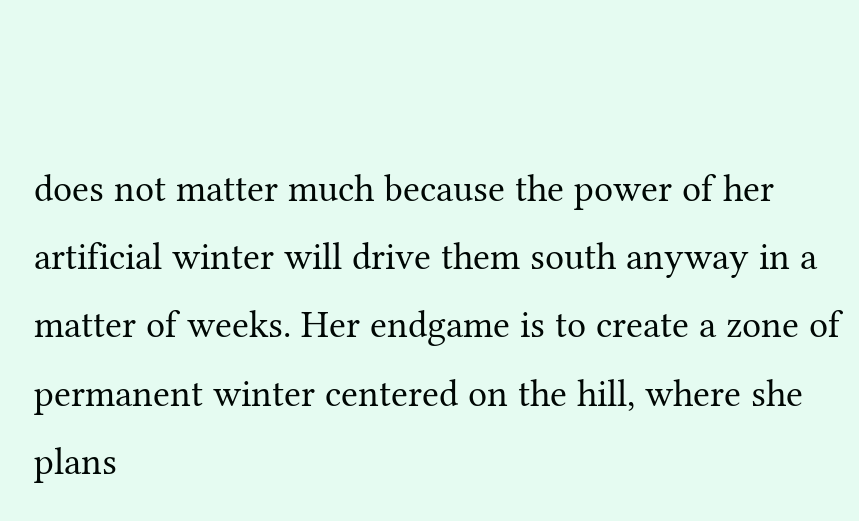does not matter much because the power of her artificial winter will drive them south anyway in a matter of weeks. Her endgame is to create a zone of permanent winter centered on the hill, where she plans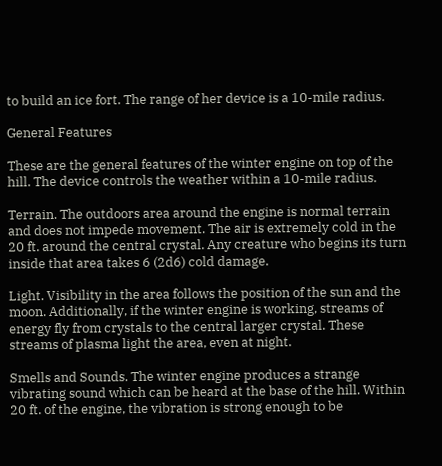to build an ice fort. The range of her device is a 10-mile radius.

General Features

These are the general features of the winter engine on top of the hill. The device controls the weather within a 10-mile radius.

Terrain. The outdoors area around the engine is normal terrain and does not impede movement. The air is extremely cold in the 20 ft. around the central crystal. Any creature who begins its turn inside that area takes 6 (2d6) cold damage.

Light. Visibility in the area follows the position of the sun and the moon. Additionally, if the winter engine is working, streams of energy fly from crystals to the central larger crystal. These streams of plasma light the area, even at night.

Smells and Sounds. The winter engine produces a strange vibrating sound which can be heard at the base of the hill. Within 20 ft. of the engine, the vibration is strong enough to be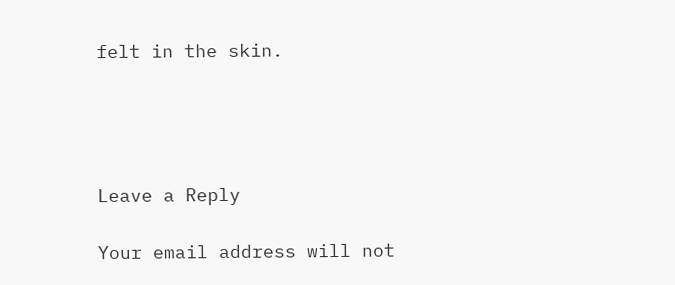felt in the skin.




Leave a Reply

Your email address will not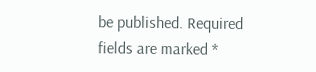be published. Required fields are marked *